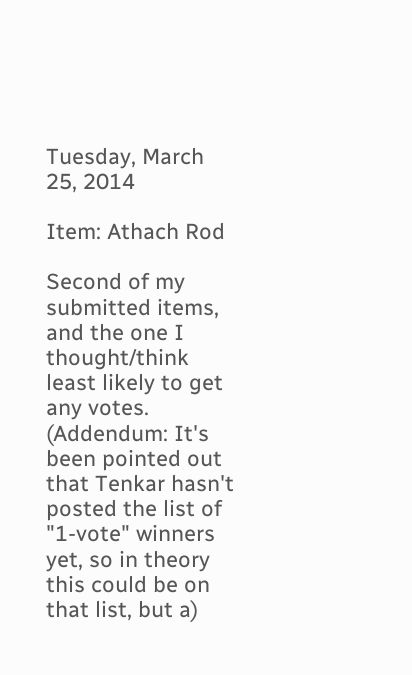Tuesday, March 25, 2014

Item: Athach Rod

Second of my submitted items, and the one I thought/think least likely to get any votes.
(Addendum: It's been pointed out that Tenkar hasn't posted the list of "1-vote" winners yet, so in theory this could be on that list, but a)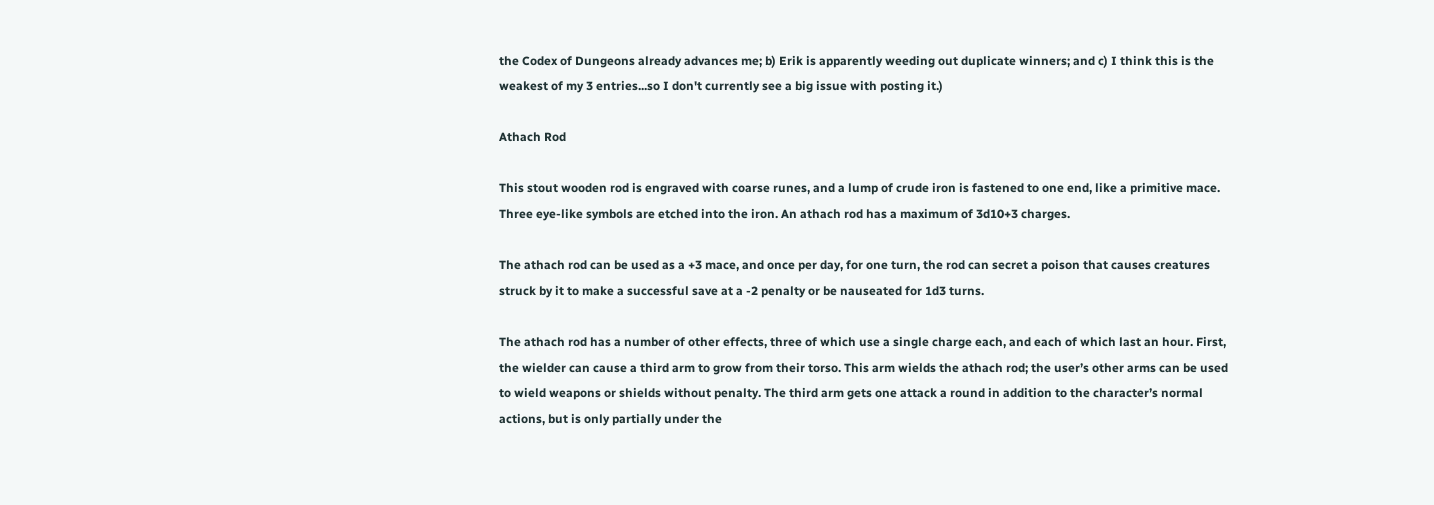the Codex of Dungeons already advances me; b) Erik is apparently weeding out duplicate winners; and c) I think this is the weakest of my 3 entries...so I don't currently see a big issue with posting it.)

Athach Rod

This stout wooden rod is engraved with coarse runes, and a lump of crude iron is fastened to one end, like a primitive mace. Three eye-like symbols are etched into the iron. An athach rod has a maximum of 3d10+3 charges.

The athach rod can be used as a +3 mace, and once per day, for one turn, the rod can secret a poison that causes creatures struck by it to make a successful save at a -2 penalty or be nauseated for 1d3 turns.

The athach rod has a number of other effects, three of which use a single charge each, and each of which last an hour. First, the wielder can cause a third arm to grow from their torso. This arm wields the athach rod; the user’s other arms can be used to wield weapons or shields without penalty. The third arm gets one attack a round in addition to the character’s normal actions, but is only partially under the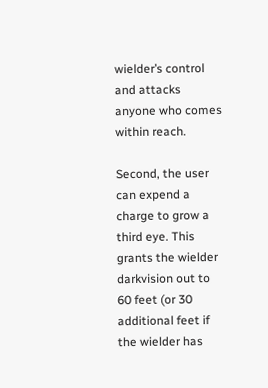wielder’s control and attacks anyone who comes within reach.

Second, the user can expend a charge to grow a third eye. This grants the wielder darkvision out to 60 feet (or 30 additional feet if the wielder has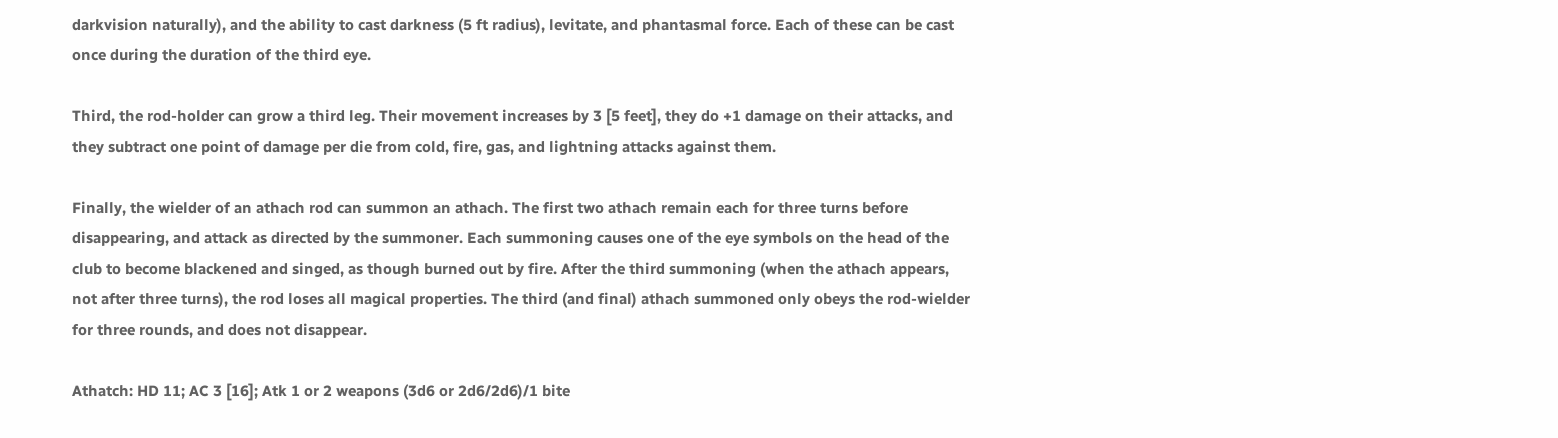darkvision naturally), and the ability to cast darkness (5 ft radius), levitate, and phantasmal force. Each of these can be cast once during the duration of the third eye.

Third, the rod-holder can grow a third leg. Their movement increases by 3 [5 feet], they do +1 damage on their attacks, and they subtract one point of damage per die from cold, fire, gas, and lightning attacks against them.

Finally, the wielder of an athach rod can summon an athach. The first two athach remain each for three turns before disappearing, and attack as directed by the summoner. Each summoning causes one of the eye symbols on the head of the club to become blackened and singed, as though burned out by fire. After the third summoning (when the athach appears, not after three turns), the rod loses all magical properties. The third (and final) athach summoned only obeys the rod-wielder for three rounds, and does not disappear.

Athatch: HD 11; AC 3 [16]; Atk 1 or 2 weapons (3d6 or 2d6/2d6)/1 bite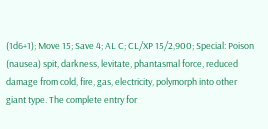(1d6+1); Move 15; Save 4; AL C; CL/XP 15/2,900; Special: Poison (nausea) spit, darkness, levitate, phantasmal force, reduced damage from cold, fire, gas, electricity, polymorph into other giant type. The complete entry for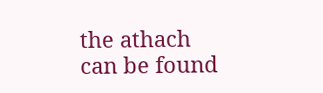the athach can be found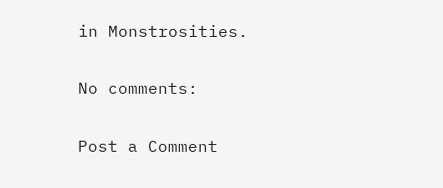in Monstrosities.

No comments:

Post a Comment